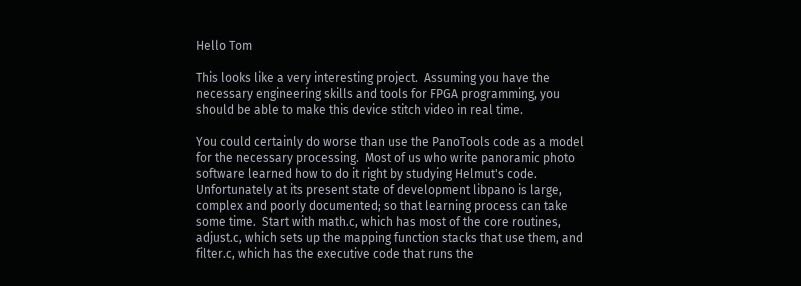Hello Tom

This looks like a very interesting project.  Assuming you have the necessary engineering skills and tools for FPGA programming, you should be able to make this device stitch video in real time.

You could certainly do worse than use the PanoTools code as a model for the necessary processing.  Most of us who write panoramic photo software learned how to do it right by studying Helmut's code.  Unfortunately at its present state of development libpano is large, complex and poorly documented; so that learning process can take some time.  Start with math.c, which has most of the core routines, adjust.c, which sets up the mapping function stacks that use them, and filter.c, which has the executive code that runs the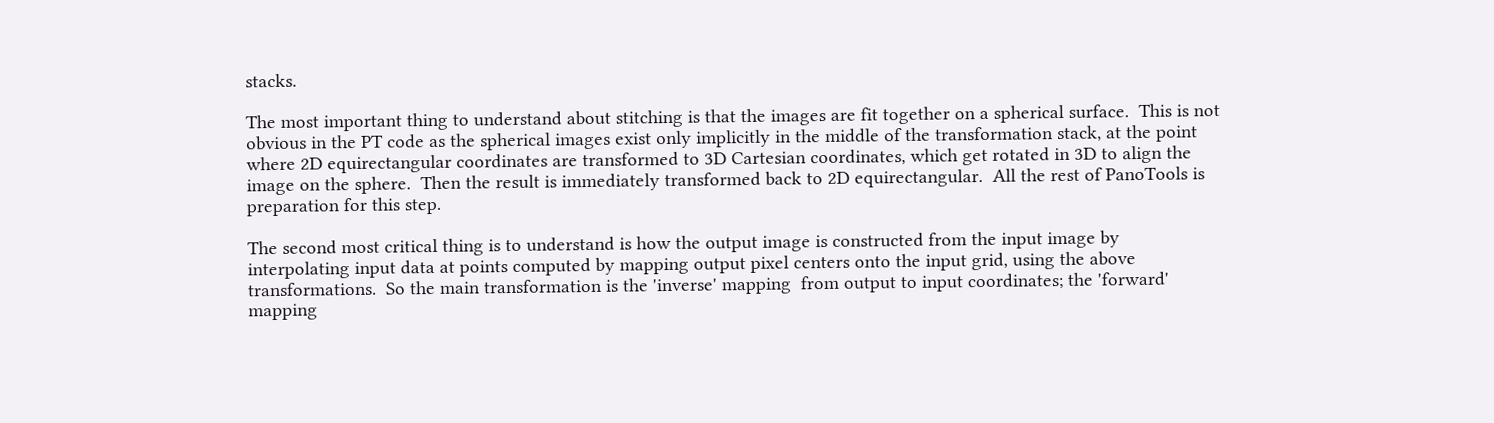stacks.

The most important thing to understand about stitching is that the images are fit together on a spherical surface.  This is not obvious in the PT code as the spherical images exist only implicitly in the middle of the transformation stack, at the point where 2D equirectangular coordinates are transformed to 3D Cartesian coordinates, which get rotated in 3D to align the image on the sphere.  Then the result is immediately transformed back to 2D equirectangular.  All the rest of PanoTools is preparation for this step.

The second most critical thing is to understand is how the output image is constructed from the input image by interpolating input data at points computed by mapping output pixel centers onto the input grid, using the above transformations.  So the main transformation is the 'inverse' mapping  from output to input coordinates; the 'forward' mapping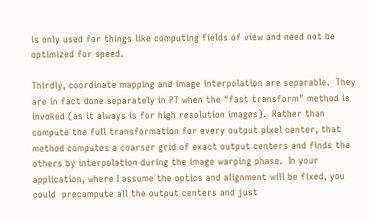is only used for things like computing fields of view and need not be optimized for speed.

Thirdly, coordinate mapping and image interpolation are separable.  They are in fact done separately in PT when the "fast transform" method is invoked (as it always is for high resolution images).  Rather than compute the full transformation for every output pixel center, that method computes a coarser grid of exact output centers and finds the others by interpolation during the image warping phase.  In your application, where I assume the optics and alignment will be fixed, you could  precompute all the output centers and just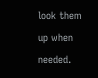look them up when needed.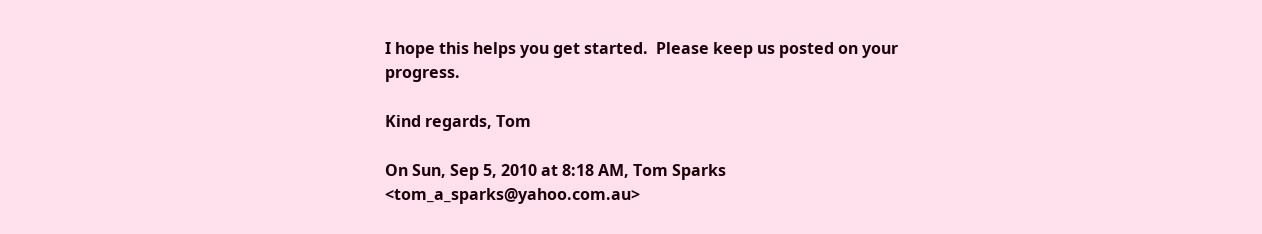I hope this helps you get started.  Please keep us posted on your progress.

Kind regards, Tom

On Sun, Sep 5, 2010 at 8:18 AM, Tom Sparks <tom_a_sparks@yahoo.com.au>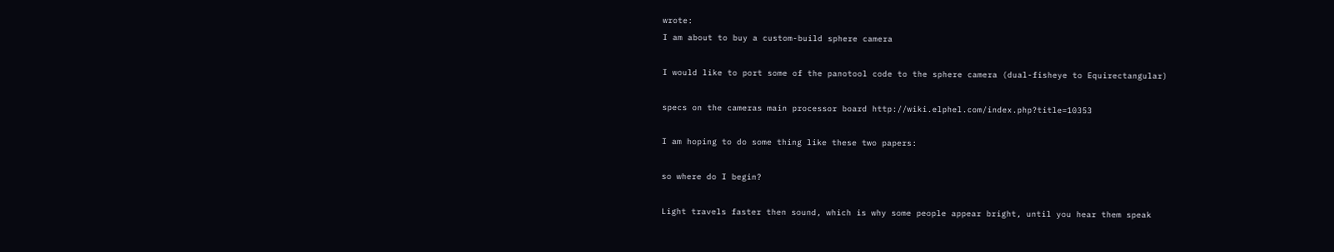wrote:
I am about to buy a custom-build sphere camera

I would like to port some of the panotool code to the sphere camera (dual-fisheye to Equirectangular)

specs on the cameras main processor board http://wiki.elphel.com/index.php?title=10353

I am hoping to do some thing like these two papers:

so where do I begin?

Light travels faster then sound, which is why some people appear bright, until you hear them speak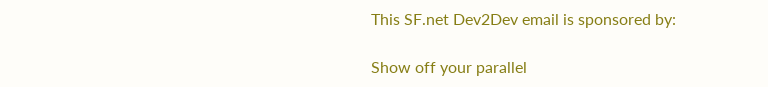This SF.net Dev2Dev email is sponsored by:

Show off your parallel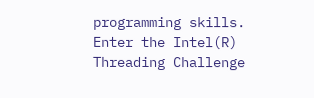programming skills.
Enter the Intel(R) Threading Challenge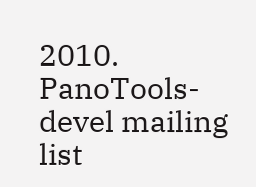2010.
PanoTools-devel mailing list